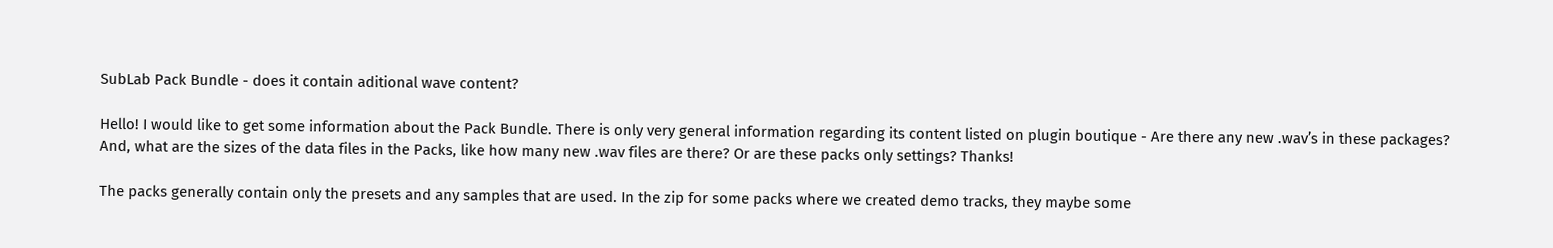SubLab Pack Bundle - does it contain aditional wave content?

Hello! I would like to get some information about the Pack Bundle. There is only very general information regarding its content listed on plugin boutique - Are there any new .wav’s in these packages? And, what are the sizes of the data files in the Packs, like how many new .wav files are there? Or are these packs only settings? Thanks!

The packs generally contain only the presets and any samples that are used. In the zip for some packs where we created demo tracks, they maybe some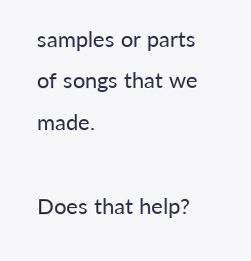samples or parts of songs that we made.

Does that help?